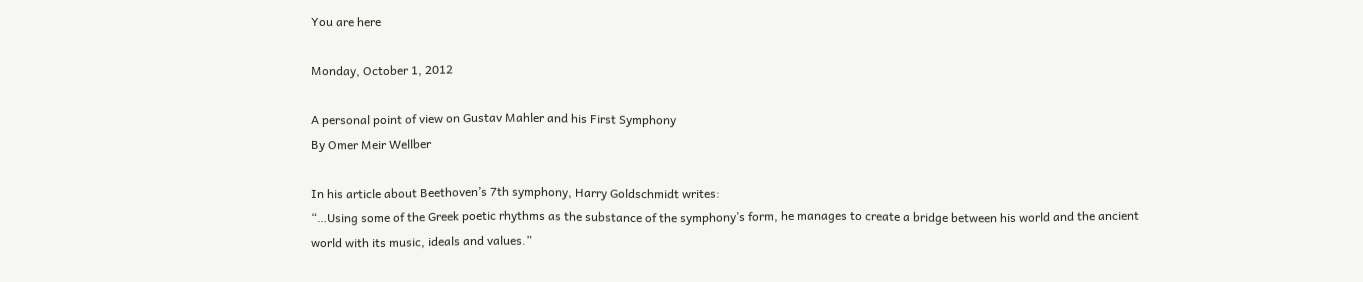You are here

Monday, October 1, 2012

A personal point of view on Gustav Mahler and his First Symphony
By Omer Meir Wellber

In his article about Beethoven’s 7th symphony, Harry Goldschmidt writes:
“…Using some of the Greek poetic rhythms as the substance of the symphony’s form, he manages to create a bridge between his world and the ancient world with its music, ideals and values.”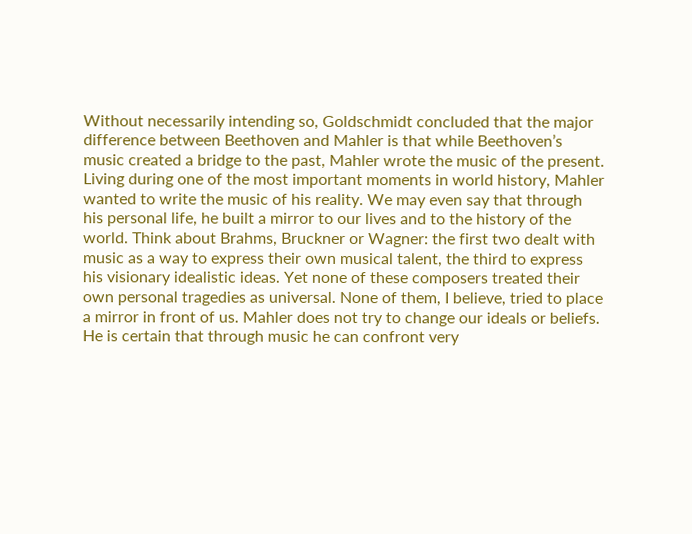Without necessarily intending so, Goldschmidt concluded that the major difference between Beethoven and Mahler is that while Beethoven’s music created a bridge to the past, Mahler wrote the music of the present. Living during one of the most important moments in world history, Mahler wanted to write the music of his reality. We may even say that through his personal life, he built a mirror to our lives and to the history of the world. Think about Brahms, Bruckner or Wagner: the first two dealt with music as a way to express their own musical talent, the third to express his visionary idealistic ideas. Yet none of these composers treated their own personal tragedies as universal. None of them, I believe, tried to place a mirror in front of us. Mahler does not try to change our ideals or beliefs. He is certain that through music he can confront very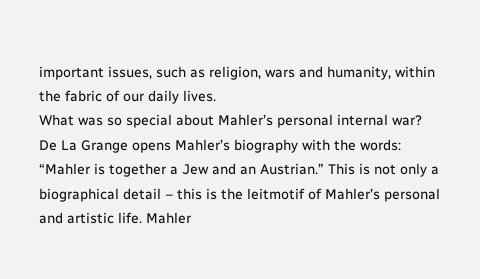important issues, such as religion, wars and humanity, within the fabric of our daily lives.
What was so special about Mahler’s personal internal war?
De La Grange opens Mahler’s biography with the words: “Mahler is together a Jew and an Austrian.” This is not only a biographical detail – this is the leitmotif of Mahler’s personal and artistic life. Mahler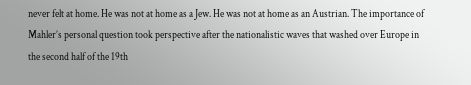never felt at home. He was not at home as a Jew. He was not at home as an Austrian. The importance of Mahler’s personal question took perspective after the nationalistic waves that washed over Europe in the second half of the 19th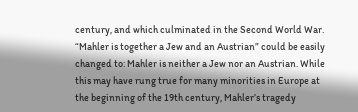century, and which culminated in the Second World War. “Mahler is together a Jew and an Austrian” could be easily changed to: Mahler is neither a Jew nor an Austrian. While this may have rung true for many minorities in Europe at the beginning of the 19th century, Mahler’s tragedy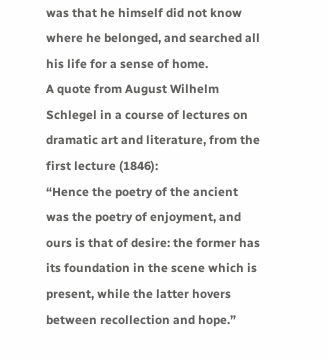was that he himself did not know where he belonged, and searched all his life for a sense of home.
A quote from August Wilhelm Schlegel in a course of lectures on dramatic art and literature, from the first lecture (1846):
“Hence the poetry of the ancient was the poetry of enjoyment, and ours is that of desire: the former has its foundation in the scene which is present, while the latter hovers between recollection and hope.”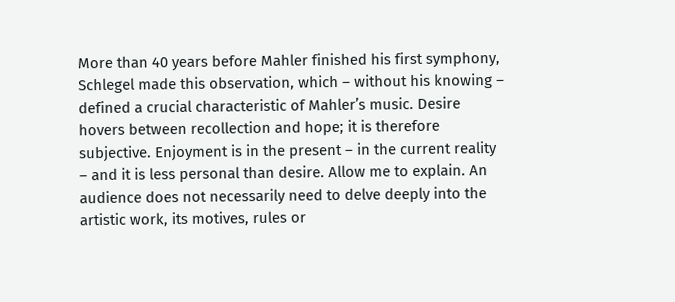More than 40 years before Mahler finished his first symphony, Schlegel made this observation, which – without his knowing – defined a crucial characteristic of Mahler’s music. Desire hovers between recollection and hope; it is therefore subjective. Enjoyment is in the present – in the current reality – and it is less personal than desire. Allow me to explain. An audience does not necessarily need to delve deeply into the artistic work, its motives, rules or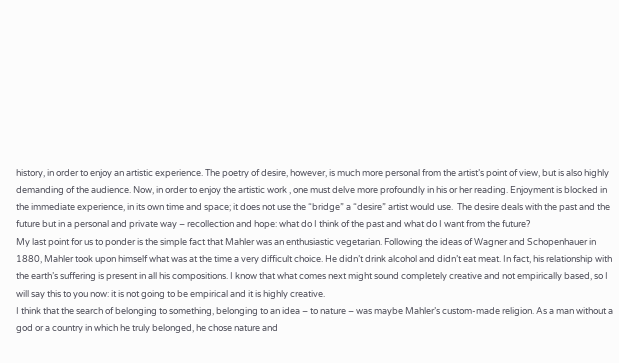history, in order to enjoy an artistic experience. The poetry of desire, however, is much more personal from the artist’s point of view, but is also highly demanding of the audience. Now, in order to enjoy the artistic work , one must delve more profoundly in his or her reading. Enjoyment is blocked in the immediate experience, in its own time and space; it does not use the “bridge” a “desire” artist would use.  The desire deals with the past and the future but in a personal and private way – recollection and hope: what do I think of the past and what do I want from the future?
My last point for us to ponder is the simple fact that Mahler was an enthusiastic vegetarian. Following the ideas of Wagner and Schopenhauer in 1880, Mahler took upon himself what was at the time a very difficult choice. He didn’t drink alcohol and didn’t eat meat. In fact, his relationship with the earth’s suffering is present in all his compositions. I know that what comes next might sound completely creative and not empirically based, so I will say this to you now: it is not going to be empirical and it is highly creative.
I think that the search of belonging to something, belonging to an idea – to nature – was maybe Mahler’s custom-made religion. As a man without a god or a country in which he truly belonged, he chose nature and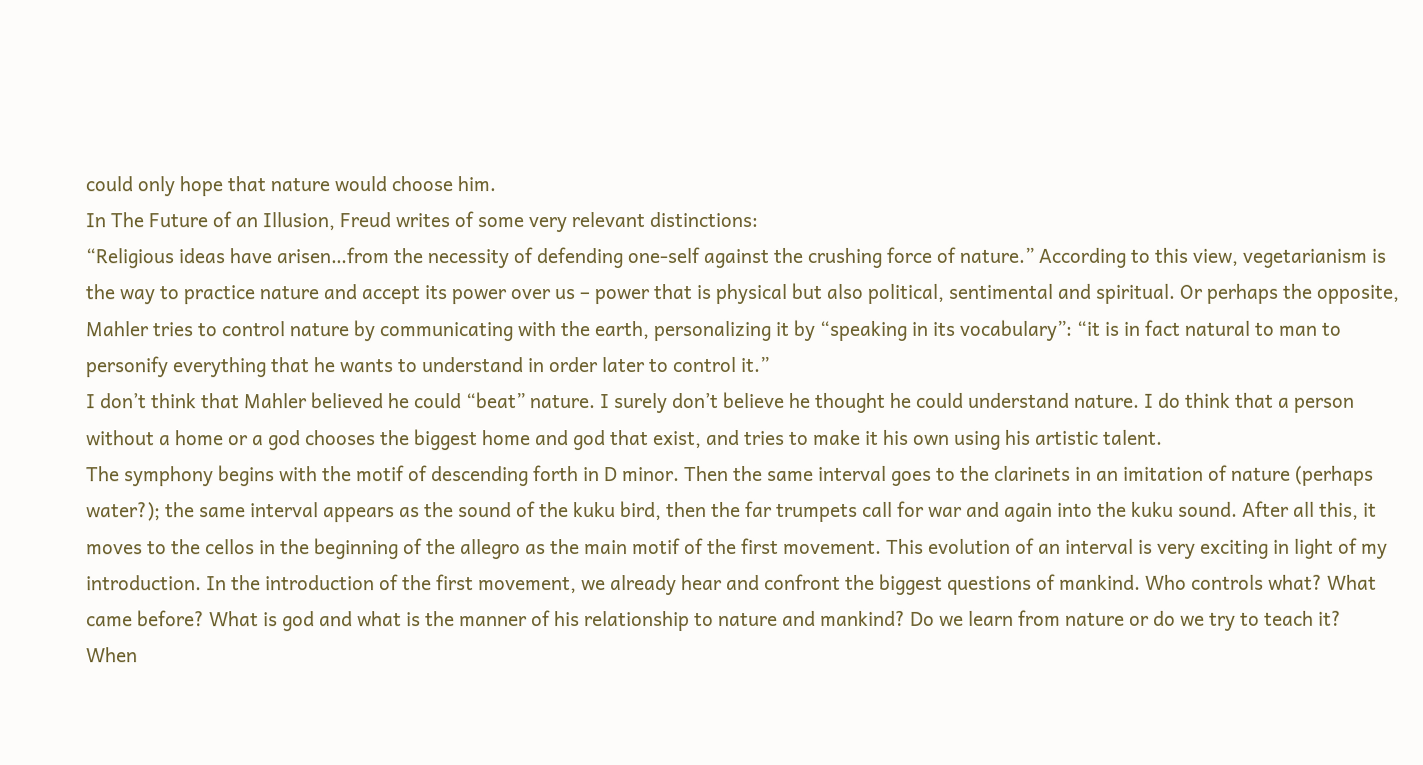could only hope that nature would choose him.
In The Future of an Illusion, Freud writes of some very relevant distinctions:
“Religious ideas have arisen…from the necessity of defending one-self against the crushing force of nature.” According to this view, vegetarianism is the way to practice nature and accept its power over us – power that is physical but also political, sentimental and spiritual. Or perhaps the opposite, Mahler tries to control nature by communicating with the earth, personalizing it by “speaking in its vocabulary”: “it is in fact natural to man to personify everything that he wants to understand in order later to control it.”
I don’t think that Mahler believed he could “beat” nature. I surely don’t believe he thought he could understand nature. I do think that a person without a home or a god chooses the biggest home and god that exist, and tries to make it his own using his artistic talent.
The symphony begins with the motif of descending forth in D minor. Then the same interval goes to the clarinets in an imitation of nature (perhaps water?); the same interval appears as the sound of the kuku bird, then the far trumpets call for war and again into the kuku sound. After all this, it moves to the cellos in the beginning of the allegro as the main motif of the first movement. This evolution of an interval is very exciting in light of my introduction. In the introduction of the first movement, we already hear and confront the biggest questions of mankind. Who controls what? What came before? What is god and what is the manner of his relationship to nature and mankind? Do we learn from nature or do we try to teach it?
When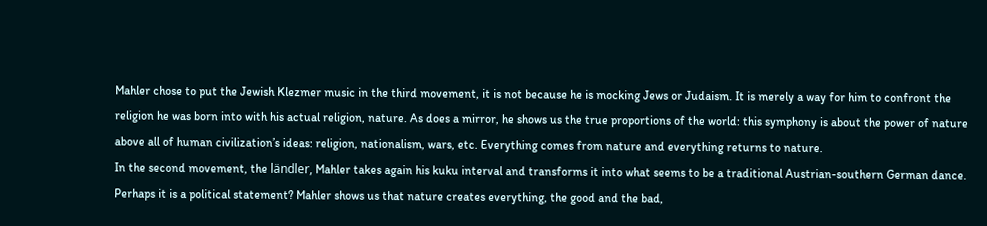Mahler chose to put the Jewish Klezmer music in the third movement, it is not because he is mocking Jews or Judaism. It is merely a way for him to confront the religion he was born into with his actual religion, nature. As does a mirror, he shows us the true proportions of the world: this symphony is about the power of nature above all of human civilization’s ideas: religion, nationalism, wars, etc. Everything comes from nature and everything returns to nature.
In the second movement, the ländler, Mahler takes again his kuku interval and transforms it into what seems to be a traditional Austrian-southern German dance. Perhaps it is a political statement? Mahler shows us that nature creates everything, the good and the bad,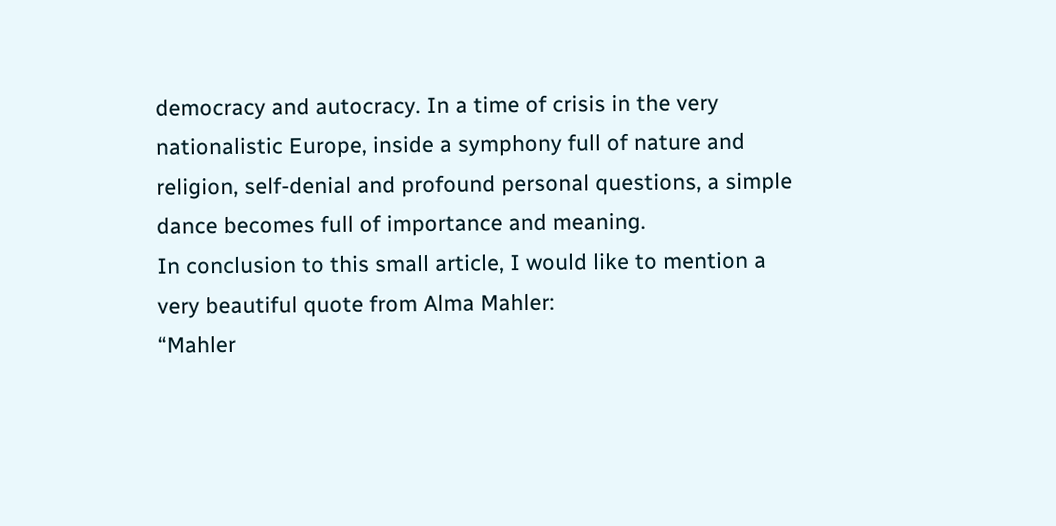democracy and autocracy. In a time of crisis in the very nationalistic Europe, inside a symphony full of nature and religion, self-denial and profound personal questions, a simple dance becomes full of importance and meaning.
In conclusion to this small article, I would like to mention a very beautiful quote from Alma Mahler:
“Mahler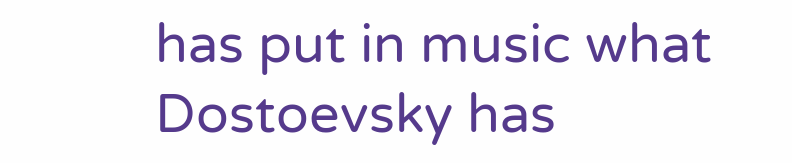has put in music what Dostoevsky has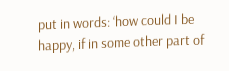put in words: ‘how could I be happy, if in some other part of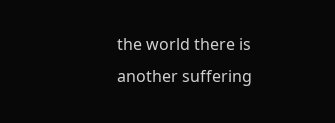the world there is another suffering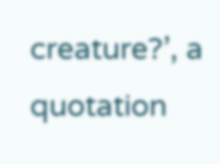creature?’, a quotation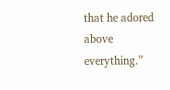that he adored above everything.”